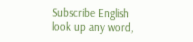Subscribe English
look up any word,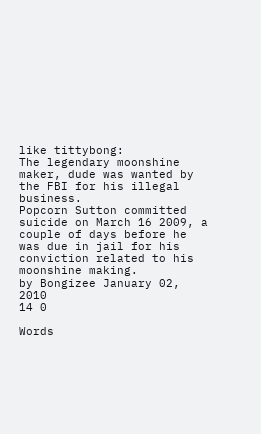like tittybong:
The legendary moonshine maker, dude was wanted by the FBI for his illegal business.
Popcorn Sutton committed suicide on March 16 2009, a couple of days before he was due in jail for his conviction related to his moonshine making.
by Bongizee January 02, 2010
14 0

Words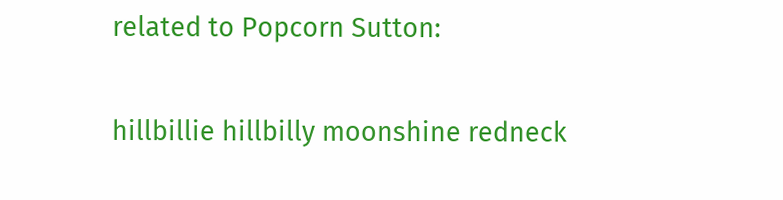related to Popcorn Sutton:

hillbillie hillbilly moonshine redneck